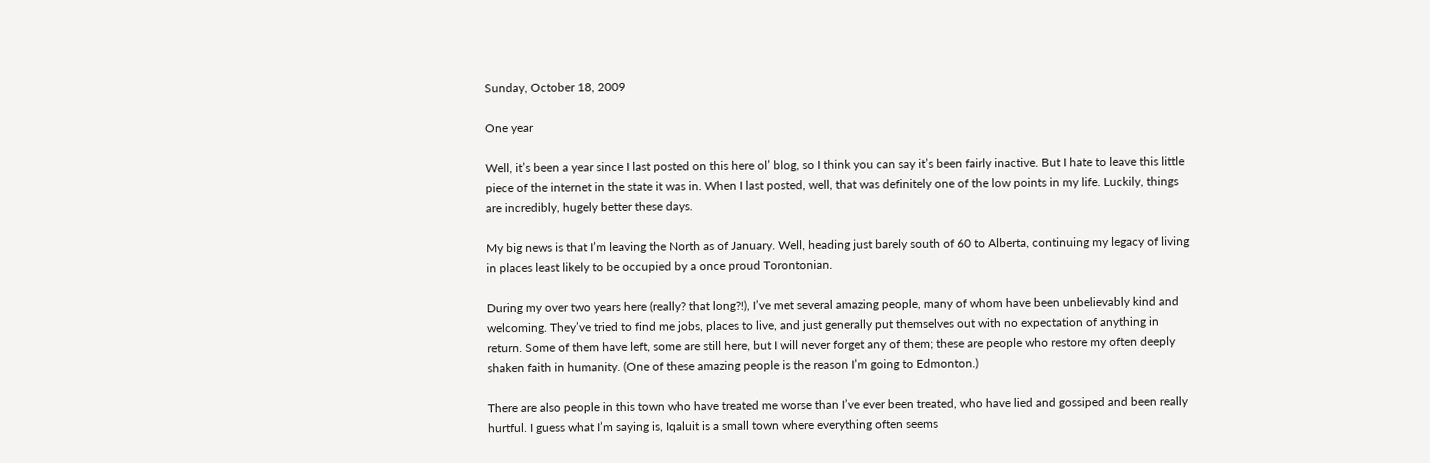Sunday, October 18, 2009

One year

Well, it’s been a year since I last posted on this here ol’ blog, so I think you can say it’s been fairly inactive. But I hate to leave this little piece of the internet in the state it was in. When I last posted, well, that was definitely one of the low points in my life. Luckily, things are incredibly, hugely better these days.

My big news is that I’m leaving the North as of January. Well, heading just barely south of 60 to Alberta, continuing my legacy of living in places least likely to be occupied by a once proud Torontonian.

During my over two years here (really? that long?!), I’ve met several amazing people, many of whom have been unbelievably kind and welcoming. They’ve tried to find me jobs, places to live, and just generally put themselves out with no expectation of anything in return. Some of them have left, some are still here, but I will never forget any of them; these are people who restore my often deeply shaken faith in humanity. (One of these amazing people is the reason I’m going to Edmonton.)

There are also people in this town who have treated me worse than I’ve ever been treated, who have lied and gossiped and been really hurtful. I guess what I’m saying is, Iqaluit is a small town where everything often seems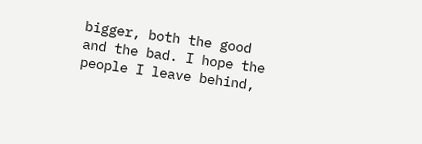bigger, both the good and the bad. I hope the people I leave behind,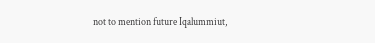not to mention future Iqalummiut,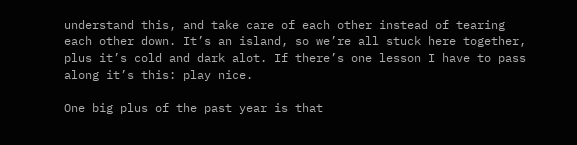understand this, and take care of each other instead of tearing each other down. It’s an island, so we’re all stuck here together, plus it’s cold and dark alot. If there’s one lesson I have to pass along it’s this: play nice.

One big plus of the past year is that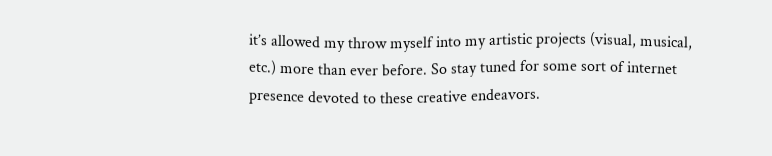it’s allowed my throw myself into my artistic projects (visual, musical, etc.) more than ever before. So stay tuned for some sort of internet presence devoted to these creative endeavors.